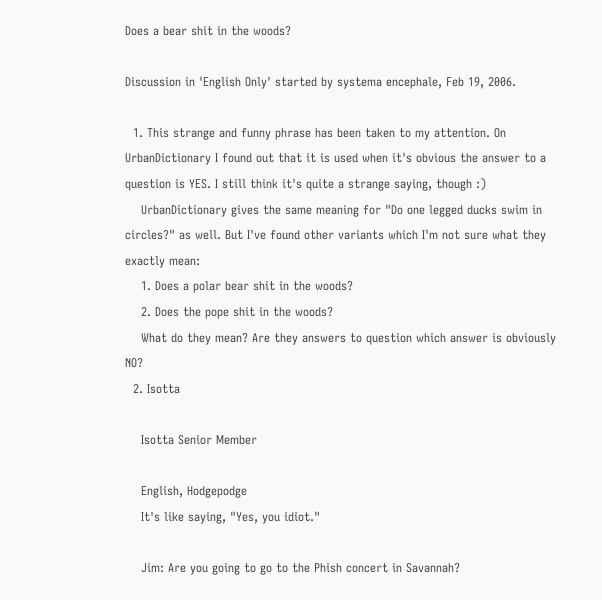Does a bear shit in the woods?

Discussion in 'English Only' started by systema encephale, Feb 19, 2006.

  1. This strange and funny phrase has been taken to my attention. On UrbanDictionary I found out that it is used when it's obvious the answer to a question is YES. I still think it's quite a strange saying, though :)
    UrbanDictionary gives the same meaning for "Do one legged ducks swim in circles?" as well. But I've found other variants which I'm not sure what they exactly mean:
    1. Does a polar bear shit in the woods?
    2. Does the pope shit in the woods?
    What do they mean? Are they answers to question which answer is obviously NO?
  2. Isotta

    Isotta Senior Member

    English, Hodgepodge
    It's like saying, "Yes, you idiot."

    Jim: Are you going to go to the Phish concert in Savannah?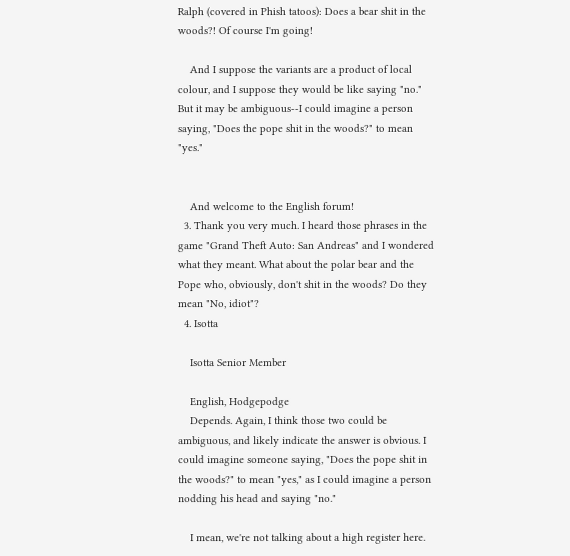Ralph (covered in Phish tatoos): Does a bear shit in the woods?! Of course I'm going!

    And I suppose the variants are a product of local colour, and I suppose they would be like saying "no." But it may be ambiguous--I could imagine a person saying, "Does the pope shit in the woods?" to mean "yes."


    And welcome to the English forum!
  3. Thank you very much. I heard those phrases in the game "Grand Theft Auto: San Andreas" and I wondered what they meant. What about the polar bear and the Pope who, obviously, don't shit in the woods? Do they mean "No, idiot"?
  4. Isotta

    Isotta Senior Member

    English, Hodgepodge
    Depends. Again, I think those two could be ambiguous, and likely indicate the answer is obvious. I could imagine someone saying, "Does the pope shit in the woods?" to mean "yes," as I could imagine a person nodding his head and saying "no."

    I mean, we're not talking about a high register here.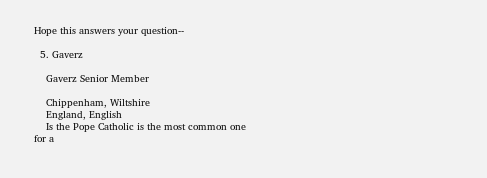Hope this answers your question--

  5. Gaverz

    Gaverz Senior Member

    Chippenham, Wiltshire
    England, English
    Is the Pope Catholic is the most common one for a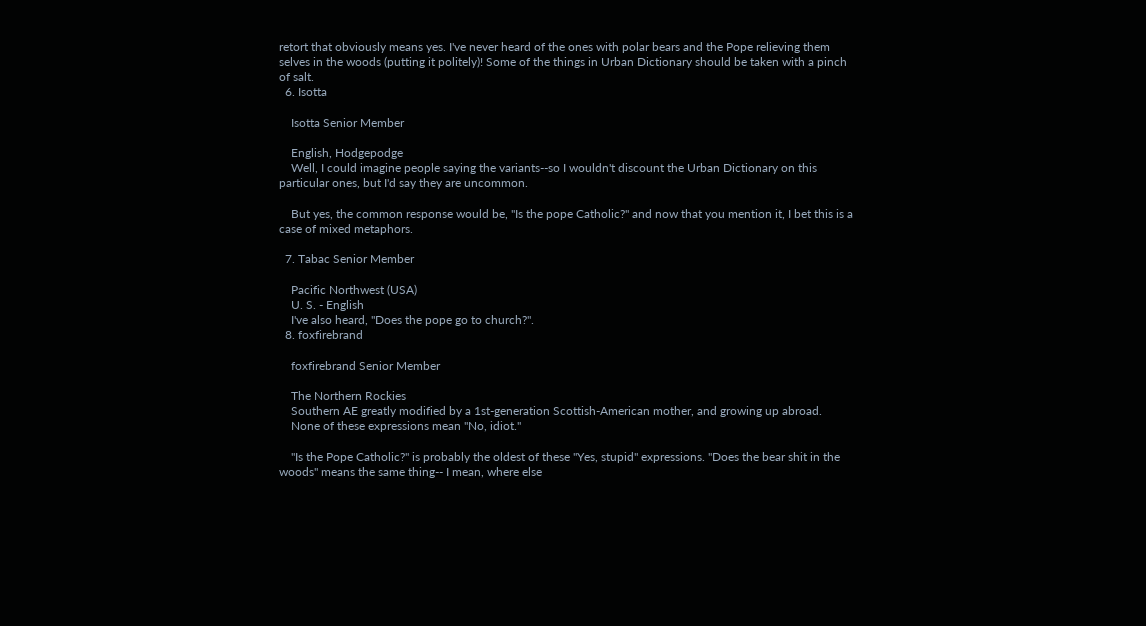retort that obviously means yes. I've never heard of the ones with polar bears and the Pope relieving them selves in the woods (putting it politely)! Some of the things in Urban Dictionary should be taken with a pinch of salt.
  6. Isotta

    Isotta Senior Member

    English, Hodgepodge
    Well, I could imagine people saying the variants--so I wouldn't discount the Urban Dictionary on this particular ones, but I'd say they are uncommon.

    But yes, the common response would be, "Is the pope Catholic?" and now that you mention it, I bet this is a case of mixed metaphors.

  7. Tabac Senior Member

    Pacific Northwest (USA)
    U. S. - English
    I've also heard, "Does the pope go to church?".
  8. foxfirebrand

    foxfirebrand Senior Member

    The Northern Rockies
    Southern AE greatly modified by a 1st-generation Scottish-American mother, and growing up abroad.
    None of these expressions mean "No, idiot."

    "Is the Pope Catholic?" is probably the oldest of these "Yes, stupid" expressions. "Does the bear shit in the woods" means the same thing-- I mean, where else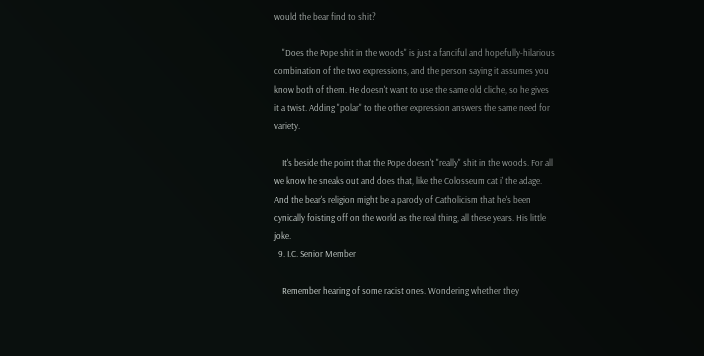would the bear find to shit?

    "Does the Pope shit in the woods" is just a fanciful and hopefully-hilarious combination of the two expressions, and the person saying it assumes you know both of them. He doesn't want to use the same old cliche, so he gives it a twist. Adding "polar" to the other expression answers the same need for variety.

    It's beside the point that the Pope doesn't "really" shit in the woods. For all we know he sneaks out and does that, like the Colosseum cat i' the adage. And the bear's religion might be a parody of Catholicism that he's been cynically foisting off on the world as the real thing, all these years. His little joke.
  9. I.C. Senior Member

    Remember hearing of some racist ones. Wondering whether they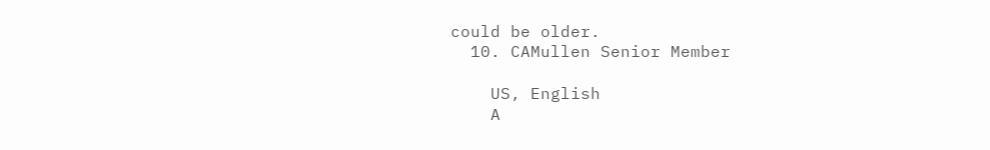could be older.
  10. CAMullen Senior Member

    US, English
    A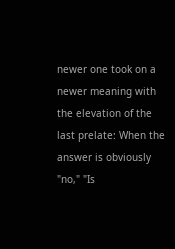newer one took on a newer meaning with the elevation of the last prelate: When the answer is obviously "no," "Is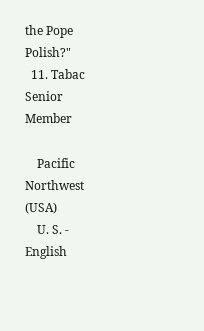the Pope Polish?"
  11. Tabac Senior Member

    Pacific Northwest (USA)
    U. S. - English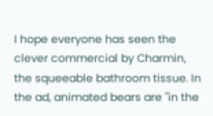I hope everyone has seen the clever commercial by Charmin, the squeeable bathroom tissue. In the ad, animated bears are "in the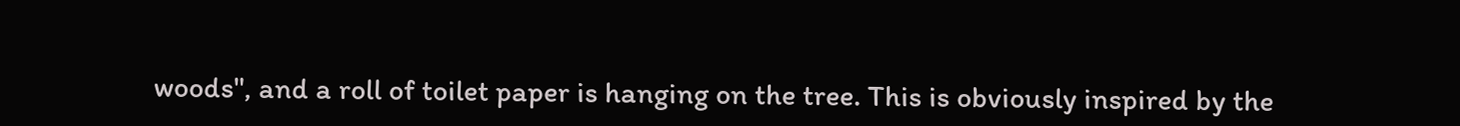woods", and a roll of toilet paper is hanging on the tree. This is obviously inspired by the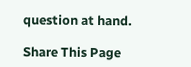question at hand.

Share This Page